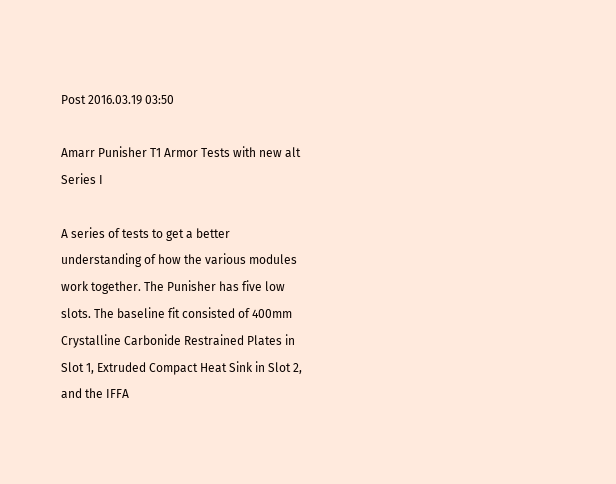Post 2016.03.19 03:50

Amarr Punisher T1 Armor Tests with new alt Series I

A series of tests to get a better understanding of how the various modules work together. The Punisher has five low slots. The baseline fit consisted of 400mm Crystalline Carbonide Restrained Plates in Slot 1, Extruded Compact Heat Sink in Slot 2, and the IFFA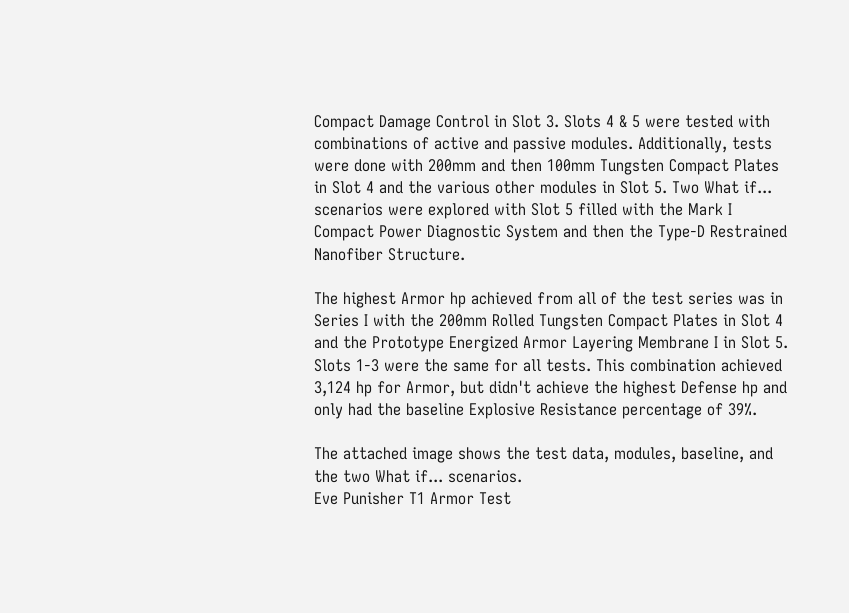Compact Damage Control in Slot 3. Slots 4 & 5 were tested with combinations of active and passive modules. Additionally, tests were done with 200mm and then 100mm Tungsten Compact Plates in Slot 4 and the various other modules in Slot 5. Two What if... scenarios were explored with Slot 5 filled with the Mark I Compact Power Diagnostic System and then the Type-D Restrained Nanofiber Structure.

The highest Armor hp achieved from all of the test series was in Series I with the 200mm Rolled Tungsten Compact Plates in Slot 4 and the Prototype Energized Armor Layering Membrane I in Slot 5. Slots 1-3 were the same for all tests. This combination achieved 3,124 hp for Armor, but didn't achieve the highest Defense hp and only had the baseline Explosive Resistance percentage of 39%.

The attached image shows the test data, modules, baseline, and the two What if... scenarios.
Eve Punisher T1 Armor Test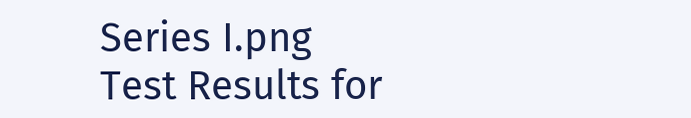Series I.png
Test Results for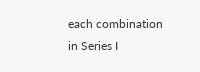each combination in Series I